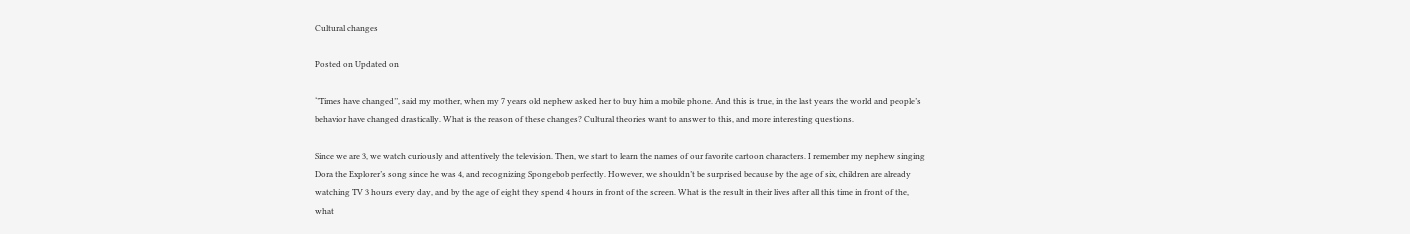Cultural changes

Posted on Updated on

‘’Times have changed’’, said my mother, when my 7 years old nephew asked her to buy him a mobile phone. And this is true, in the last years the world and people’s behavior have changed drastically. What is the reason of these changes? Cultural theories want to answer to this, and more interesting questions.

Since we are 3, we watch curiously and attentively the television. Then, we start to learn the names of our favorite cartoon characters. I remember my nephew singing Dora the Explorer’s song since he was 4, and recognizing Spongebob perfectly. However, we shouldn’t be surprised because by the age of six, children are already watching TV 3 hours every day, and by the age of eight they spend 4 hours in front of the screen. What is the result in their lives after all this time in front of the, what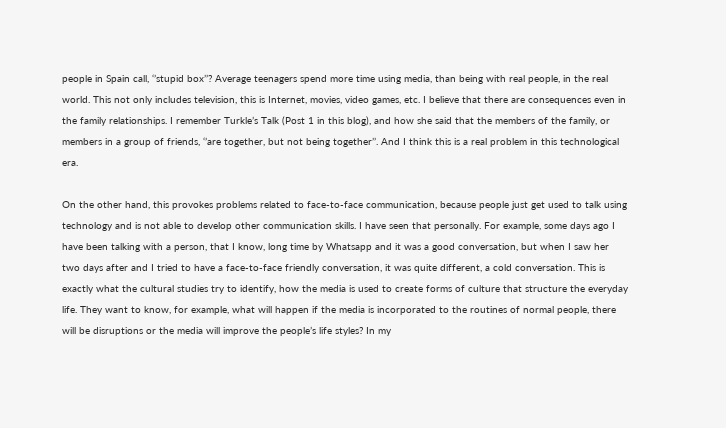people in Spain call, ‘’stupid box’’? Average teenagers spend more time using media, than being with real people, in the real world. This not only includes television, this is Internet, movies, video games, etc. I believe that there are consequences even in the family relationships. I remember Turkle’s Talk (Post 1 in this blog), and how she said that the members of the family, or members in a group of friends, ‘’are together, but not being together’’. And I think this is a real problem in this technological era.

On the other hand, this provokes problems related to face-to-face communication, because people just get used to talk using technology and is not able to develop other communication skills. I have seen that personally. For example, some days ago I have been talking with a person, that I know, long time by Whatsapp and it was a good conversation, but when I saw her two days after and I tried to have a face-to-face friendly conversation, it was quite different, a cold conversation. This is exactly what the cultural studies try to identify, how the media is used to create forms of culture that structure the everyday life. They want to know, for example, what will happen if the media is incorporated to the routines of normal people, there will be disruptions or the media will improve the people’s life styles? In my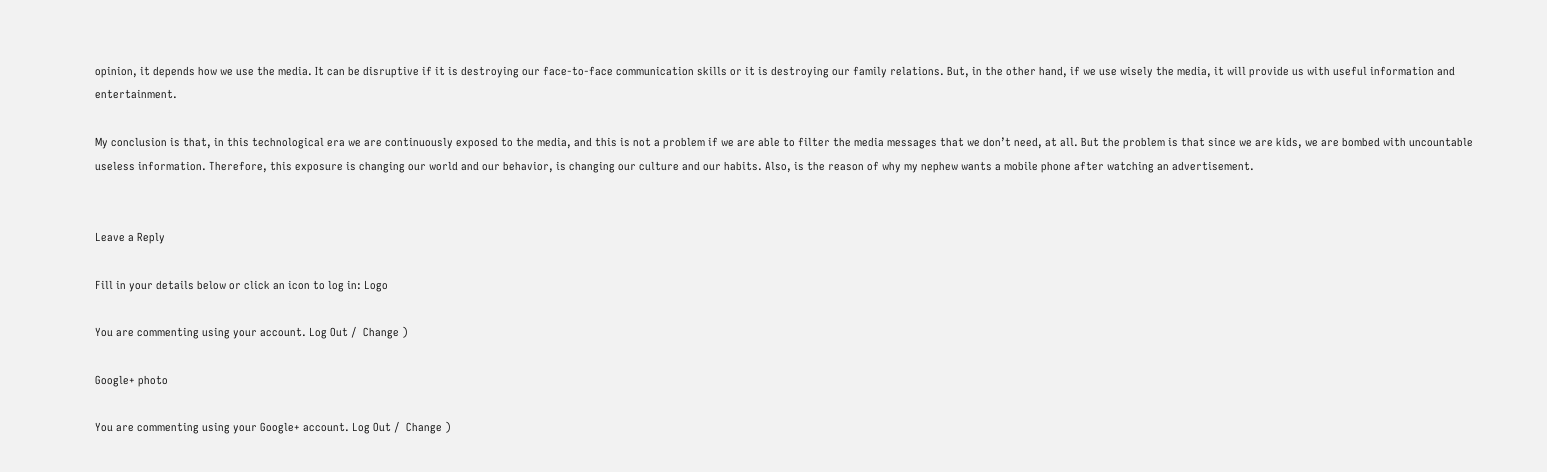opinion, it depends how we use the media. It can be disruptive if it is destroying our face-to-face communication skills or it is destroying our family relations. But, in the other hand, if we use wisely the media, it will provide us with useful information and entertainment.

My conclusion is that, in this technological era we are continuously exposed to the media, and this is not a problem if we are able to filter the media messages that we don’t need, at all. But the problem is that since we are kids, we are bombed with uncountable useless information. Therefore, this exposure is changing our world and our behavior, is changing our culture and our habits. Also, is the reason of why my nephew wants a mobile phone after watching an advertisement.


Leave a Reply

Fill in your details below or click an icon to log in: Logo

You are commenting using your account. Log Out /  Change )

Google+ photo

You are commenting using your Google+ account. Log Out /  Change )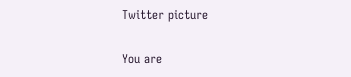Twitter picture

You are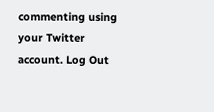commenting using your Twitter account. Log Out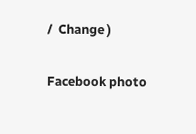/  Change )

Facebook photo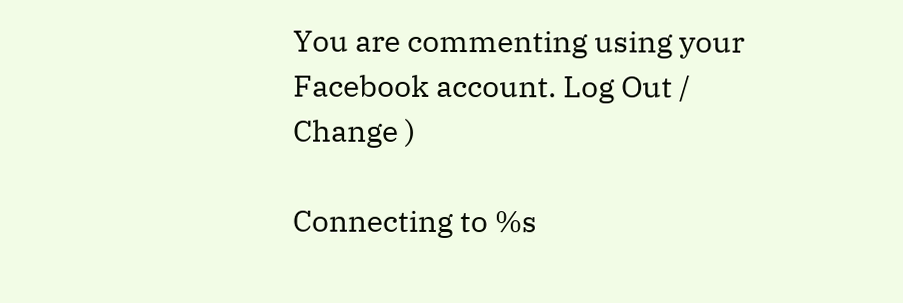You are commenting using your Facebook account. Log Out /  Change )

Connecting to %s